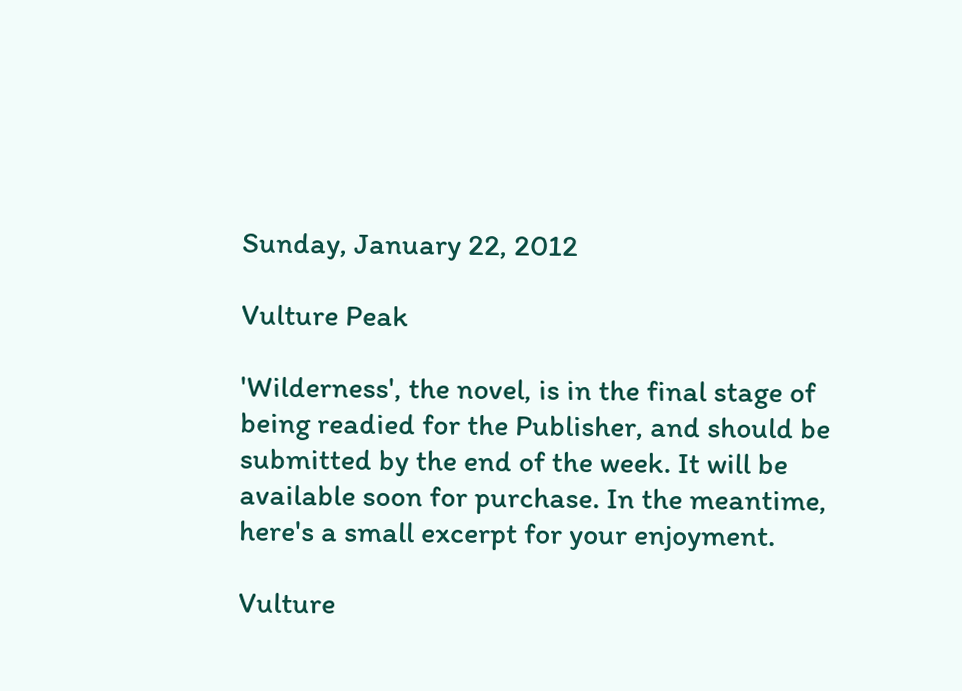Sunday, January 22, 2012

Vulture Peak

'Wilderness', the novel, is in the final stage of being readied for the Publisher, and should be submitted by the end of the week. It will be available soon for purchase. In the meantime, here's a small excerpt for your enjoyment.

Vulture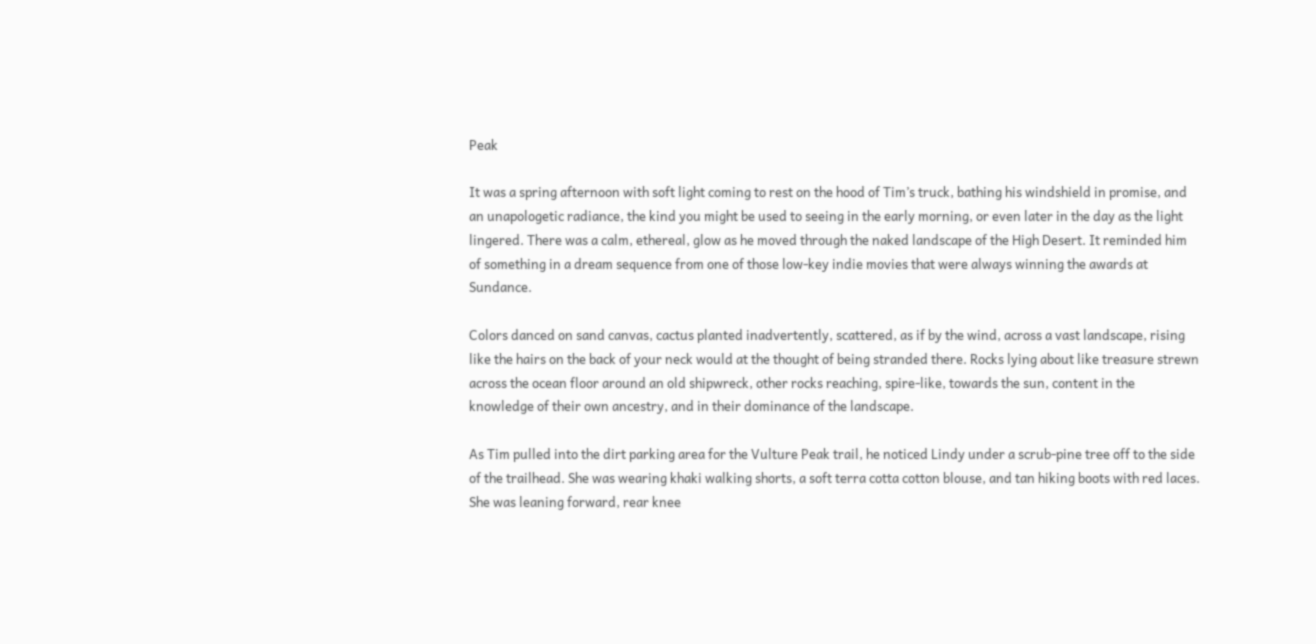Peak

It was a spring afternoon with soft light coming to rest on the hood of Tim’s truck, bathing his windshield in promise, and an unapologetic radiance, the kind you might be used to seeing in the early morning, or even later in the day as the light lingered. There was a calm, ethereal, glow as he moved through the naked landscape of the High Desert. It reminded him of something in a dream sequence from one of those low-key indie movies that were always winning the awards at Sundance.

Colors danced on sand canvas, cactus planted inadvertently, scattered, as if by the wind, across a vast landscape, rising like the hairs on the back of your neck would at the thought of being stranded there. Rocks lying about like treasure strewn across the ocean floor around an old shipwreck, other rocks reaching, spire-like, towards the sun, content in the knowledge of their own ancestry, and in their dominance of the landscape.

As Tim pulled into the dirt parking area for the Vulture Peak trail, he noticed Lindy under a scrub-pine tree off to the side of the trailhead. She was wearing khaki walking shorts, a soft terra cotta cotton blouse, and tan hiking boots with red laces. She was leaning forward, rear knee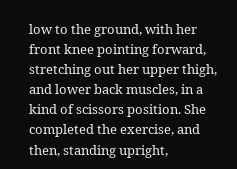low to the ground, with her front knee pointing forward, stretching out her upper thigh, and lower back muscles, in a kind of scissors position. She completed the exercise, and then, standing upright,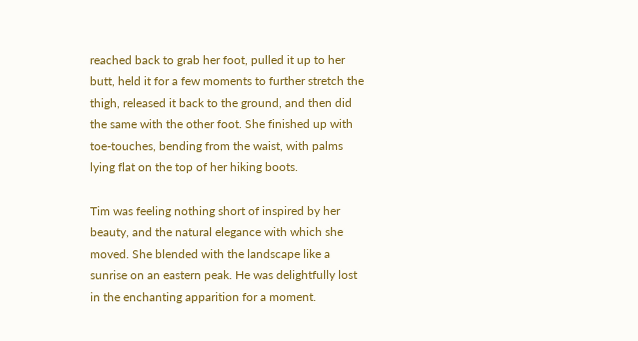reached back to grab her foot, pulled it up to her butt, held it for a few moments to further stretch the thigh, released it back to the ground, and then did the same with the other foot. She finished up with toe-touches, bending from the waist, with palms lying flat on the top of her hiking boots.

Tim was feeling nothing short of inspired by her beauty, and the natural elegance with which she moved. She blended with the landscape like a sunrise on an eastern peak. He was delightfully lost in the enchanting apparition for a moment.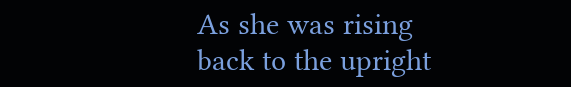As she was rising back to the upright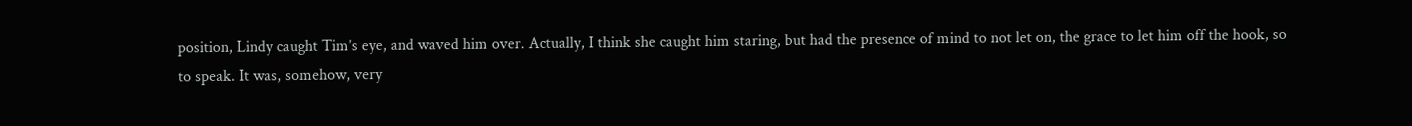position, Lindy caught Tim’s eye, and waved him over. Actually, I think she caught him staring, but had the presence of mind to not let on, the grace to let him off the hook, so to speak. It was, somehow, very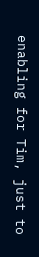enabling for Tim, just to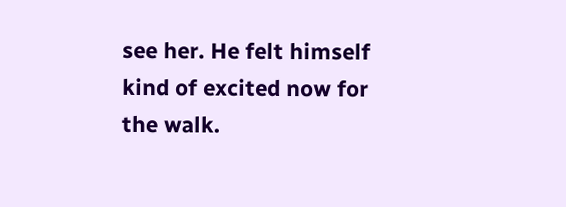see her. He felt himself kind of excited now for the walk.